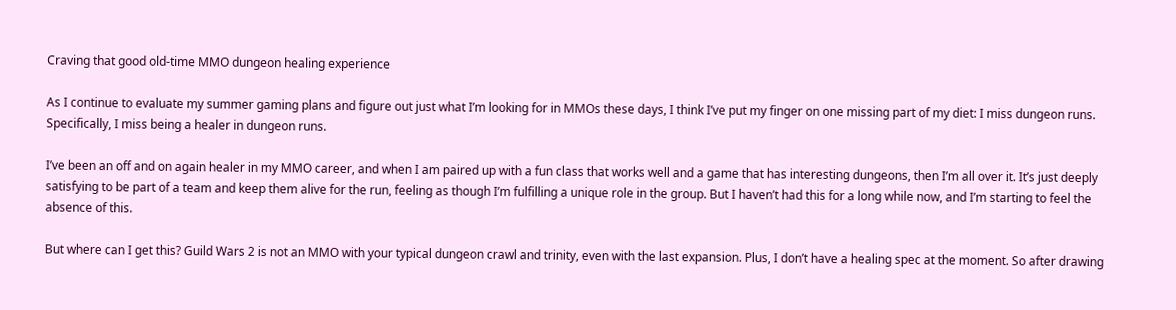Craving that good old-time MMO dungeon healing experience

As I continue to evaluate my summer gaming plans and figure out just what I’m looking for in MMOs these days, I think I’ve put my finger on one missing part of my diet: I miss dungeon runs. Specifically, I miss being a healer in dungeon runs.

I’ve been an off and on again healer in my MMO career, and when I am paired up with a fun class that works well and a game that has interesting dungeons, then I’m all over it. It’s just deeply satisfying to be part of a team and keep them alive for the run, feeling as though I’m fulfilling a unique role in the group. But I haven’t had this for a long while now, and I’m starting to feel the absence of this.

But where can I get this? Guild Wars 2 is not an MMO with your typical dungeon crawl and trinity, even with the last expansion. Plus, I don’t have a healing spec at the moment. So after drawing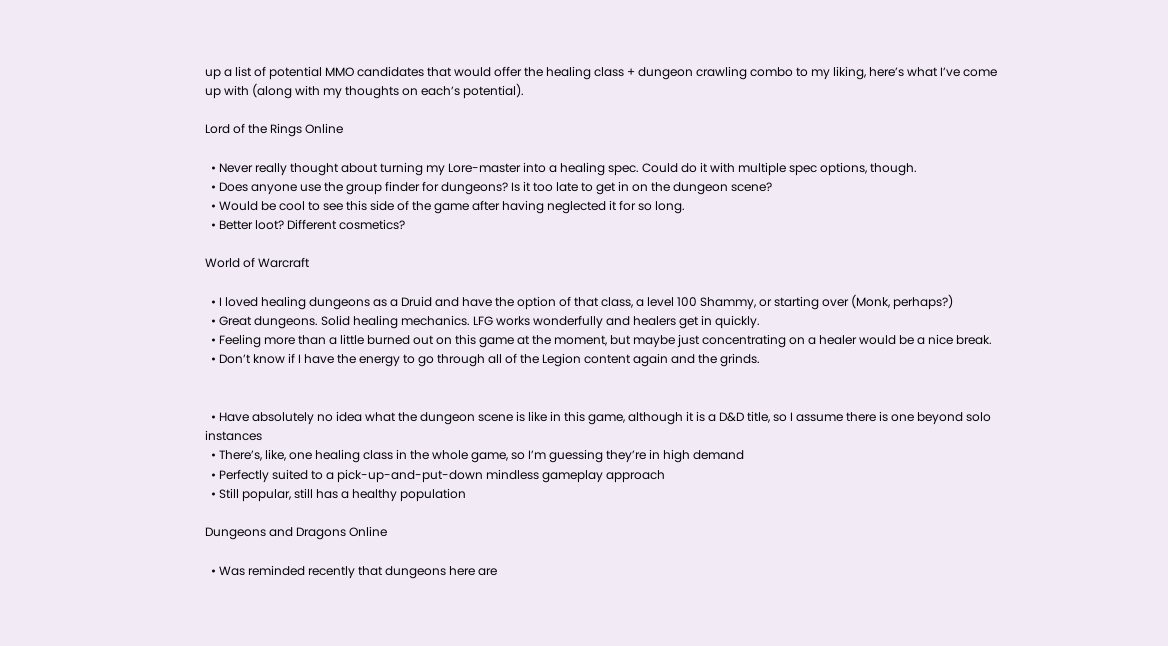up a list of potential MMO candidates that would offer the healing class + dungeon crawling combo to my liking, here’s what I’ve come up with (along with my thoughts on each’s potential).

Lord of the Rings Online

  • Never really thought about turning my Lore-master into a healing spec. Could do it with multiple spec options, though.
  • Does anyone use the group finder for dungeons? Is it too late to get in on the dungeon scene?
  • Would be cool to see this side of the game after having neglected it for so long.
  • Better loot? Different cosmetics?

World of Warcraft

  • I loved healing dungeons as a Druid and have the option of that class, a level 100 Shammy, or starting over (Monk, perhaps?)
  • Great dungeons. Solid healing mechanics. LFG works wonderfully and healers get in quickly.
  • Feeling more than a little burned out on this game at the moment, but maybe just concentrating on a healer would be a nice break.
  • Don’t know if I have the energy to go through all of the Legion content again and the grinds.


  • Have absolutely no idea what the dungeon scene is like in this game, although it is a D&D title, so I assume there is one beyond solo instances
  • There’s, like, one healing class in the whole game, so I’m guessing they’re in high demand
  • Perfectly suited to a pick-up-and-put-down mindless gameplay approach
  • Still popular, still has a healthy population

Dungeons and Dragons Online

  • Was reminded recently that dungeons here are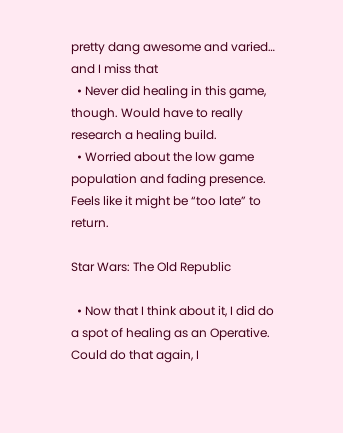pretty dang awesome and varied… and I miss that
  • Never did healing in this game, though. Would have to really research a healing build.
  • Worried about the low game population and fading presence. Feels like it might be “too late” to return.

Star Wars: The Old Republic

  • Now that I think about it, I did do a spot of healing as an Operative. Could do that again, I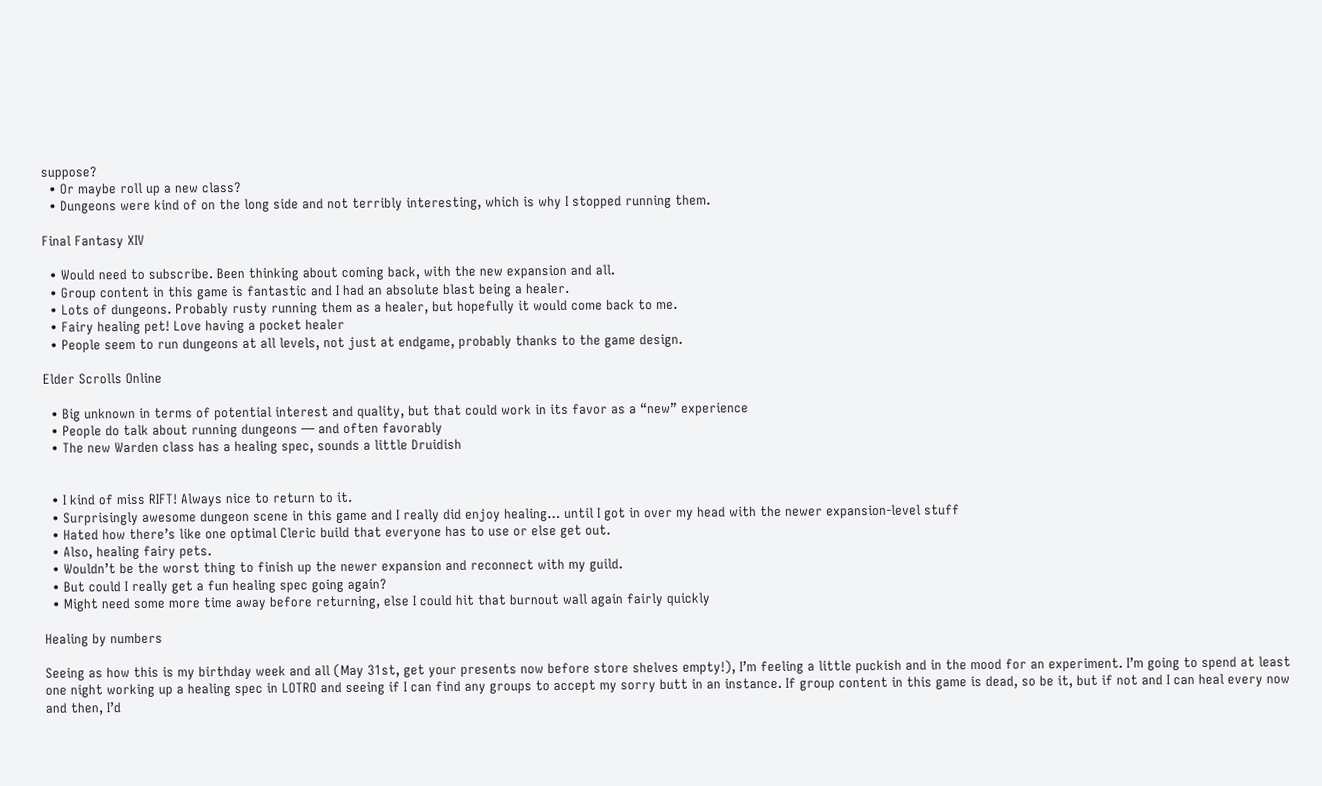suppose?
  • Or maybe roll up a new class?
  • Dungeons were kind of on the long side and not terribly interesting, which is why I stopped running them.

Final Fantasy XIV

  • Would need to subscribe. Been thinking about coming back, with the new expansion and all.
  • Group content in this game is fantastic and I had an absolute blast being a healer.
  • Lots of dungeons. Probably rusty running them as a healer, but hopefully it would come back to me.
  • Fairy healing pet! Love having a pocket healer
  • People seem to run dungeons at all levels, not just at endgame, probably thanks to the game design.

Elder Scrolls Online

  • Big unknown in terms of potential interest and quality, but that could work in its favor as a “new” experience
  • People do talk about running dungeons — and often favorably
  • The new Warden class has a healing spec, sounds a little Druidish


  • I kind of miss RIFT! Always nice to return to it.
  • Surprisingly awesome dungeon scene in this game and I really did enjoy healing… until I got in over my head with the newer expansion-level stuff
  • Hated how there’s like one optimal Cleric build that everyone has to use or else get out.
  • Also, healing fairy pets.
  • Wouldn’t be the worst thing to finish up the newer expansion and reconnect with my guild.
  • But could I really get a fun healing spec going again?
  • Might need some more time away before returning, else I could hit that burnout wall again fairly quickly

Healing by numbers

Seeing as how this is my birthday week and all (May 31st, get your presents now before store shelves empty!), I’m feeling a little puckish and in the mood for an experiment. I’m going to spend at least one night working up a healing spec in LOTRO and seeing if I can find any groups to accept my sorry butt in an instance. If group content in this game is dead, so be it, but if not and I can heal every now and then, I’d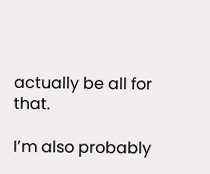actually be all for that.

I’m also probably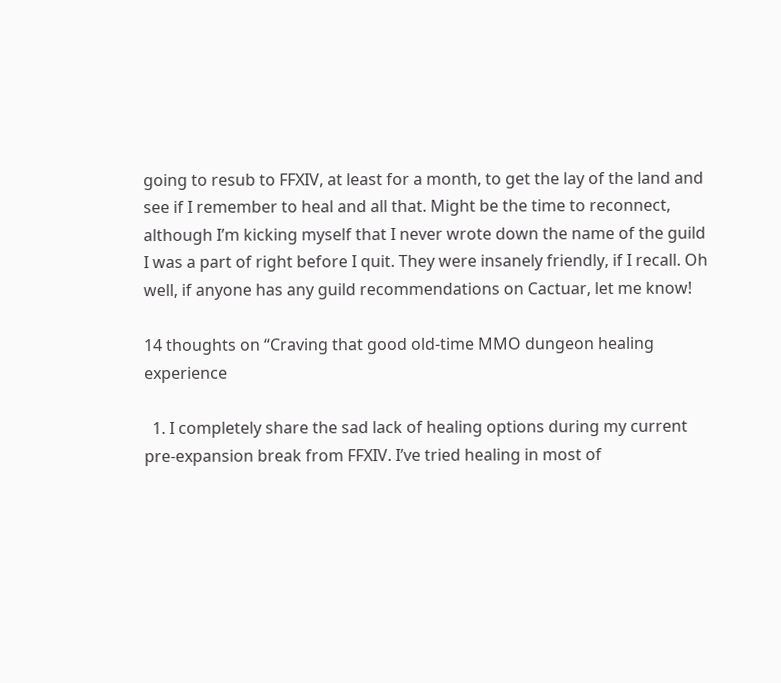going to resub to FFXIV, at least for a month, to get the lay of the land and see if I remember to heal and all that. Might be the time to reconnect, although I’m kicking myself that I never wrote down the name of the guild I was a part of right before I quit. They were insanely friendly, if I recall. Oh well, if anyone has any guild recommendations on Cactuar, let me know!

14 thoughts on “Craving that good old-time MMO dungeon healing experience

  1. I completely share the sad lack of healing options during my current pre-expansion break from FFXIV. I’ve tried healing in most of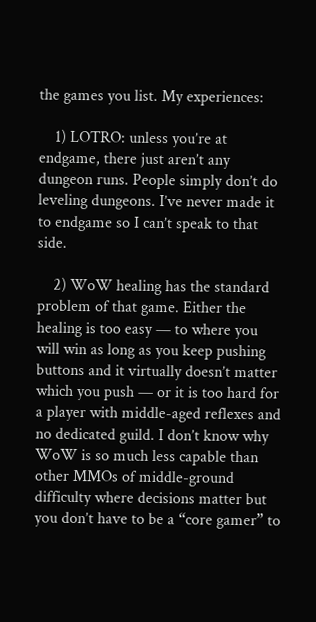the games you list. My experiences:

    1) LOTRO: unless you’re at endgame, there just aren’t any dungeon runs. People simply don’t do leveling dungeons. I’ve never made it to endgame so I can’t speak to that side.

    2) WoW healing has the standard problem of that game. Either the healing is too easy — to where you will win as long as you keep pushing buttons and it virtually doesn’t matter which you push — or it is too hard for a player with middle-aged reflexes and no dedicated guild. I don’t know why WoW is so much less capable than other MMOs of middle-ground difficulty where decisions matter but you don’t have to be a “core gamer” to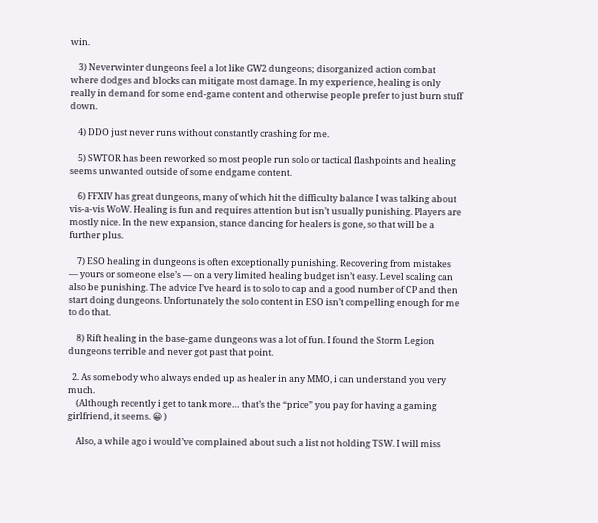win.

    3) Neverwinter dungeons feel a lot like GW2 dungeons; disorganized action combat where dodges and blocks can mitigate most damage. In my experience, healing is only really in demand for some end-game content and otherwise people prefer to just burn stuff down.

    4) DDO just never runs without constantly crashing for me.

    5) SWTOR has been reworked so most people run solo or tactical flashpoints and healing seems unwanted outside of some endgame content.

    6) FFXIV has great dungeons, many of which hit the difficulty balance I was talking about vis-a-vis WoW. Healing is fun and requires attention but isn’t usually punishing. Players are mostly nice. In the new expansion, stance dancing for healers is gone, so that will be a further plus.

    7) ESO healing in dungeons is often exceptionally punishing. Recovering from mistakes — yours or someone else’s — on a very limited healing budget isn’t easy. Level scaling can also be punishing. The advice I’ve heard is to solo to cap and a good number of CP and then start doing dungeons. Unfortunately the solo content in ESO isn’t compelling enough for me to do that.

    8) Rift healing in the base-game dungeons was a lot of fun. I found the Storm Legion dungeons terrible and never got past that point.

  2. As somebody who always ended up as healer in any MMO, i can understand you very much.
    (Although recently i get to tank more… that’s the “price” you pay for having a gaming girlfriend, it seems. 😀 )

    Also, a while ago i would’ve complained about such a list not holding TSW. I will miss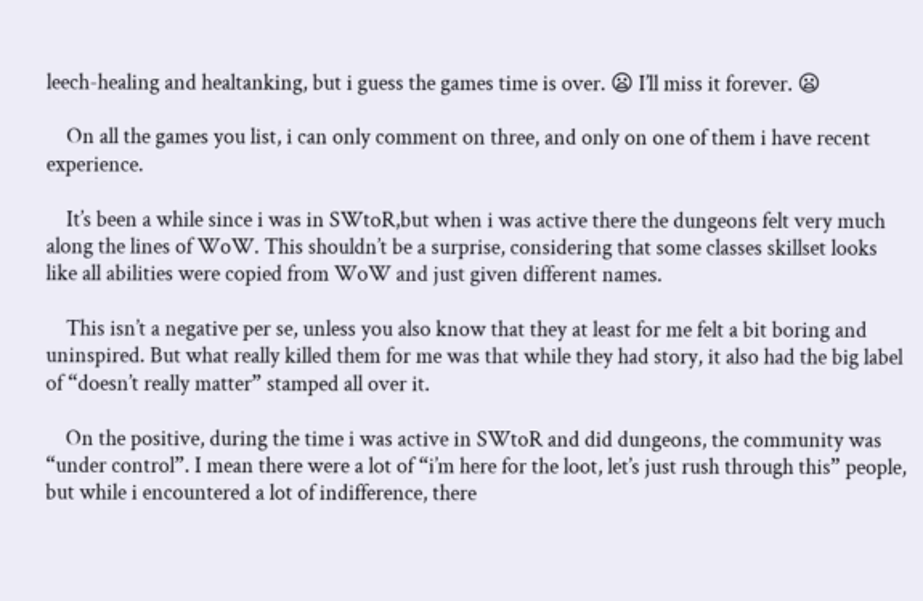leech-healing and healtanking, but i guess the games time is over. 😦 I’ll miss it forever. 😦

    On all the games you list, i can only comment on three, and only on one of them i have recent experience.

    It’s been a while since i was in SWtoR,but when i was active there the dungeons felt very much along the lines of WoW. This shouldn’t be a surprise, considering that some classes skillset looks like all abilities were copied from WoW and just given different names.

    This isn’t a negative per se, unless you also know that they at least for me felt a bit boring and uninspired. But what really killed them for me was that while they had story, it also had the big label of “doesn’t really matter” stamped all over it.

    On the positive, during the time i was active in SWtoR and did dungeons, the community was “under control”. I mean there were a lot of “i’m here for the loot, let’s just rush through this” people, but while i encountered a lot of indifference, there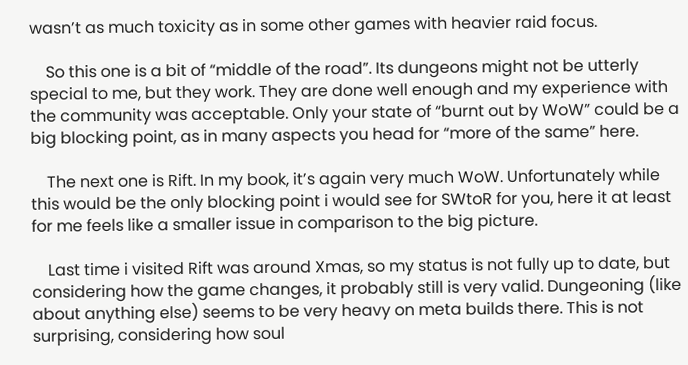wasn’t as much toxicity as in some other games with heavier raid focus.

    So this one is a bit of “middle of the road”. Its dungeons might not be utterly special to me, but they work. They are done well enough and my experience with the community was acceptable. Only your state of “burnt out by WoW” could be a big blocking point, as in many aspects you head for “more of the same” here.

    The next one is Rift. In my book, it’s again very much WoW. Unfortunately while this would be the only blocking point i would see for SWtoR for you, here it at least for me feels like a smaller issue in comparison to the big picture.

    Last time i visited Rift was around Xmas, so my status is not fully up to date, but considering how the game changes, it probably still is very valid. Dungeoning (like about anything else) seems to be very heavy on meta builds there. This is not surprising, considering how soul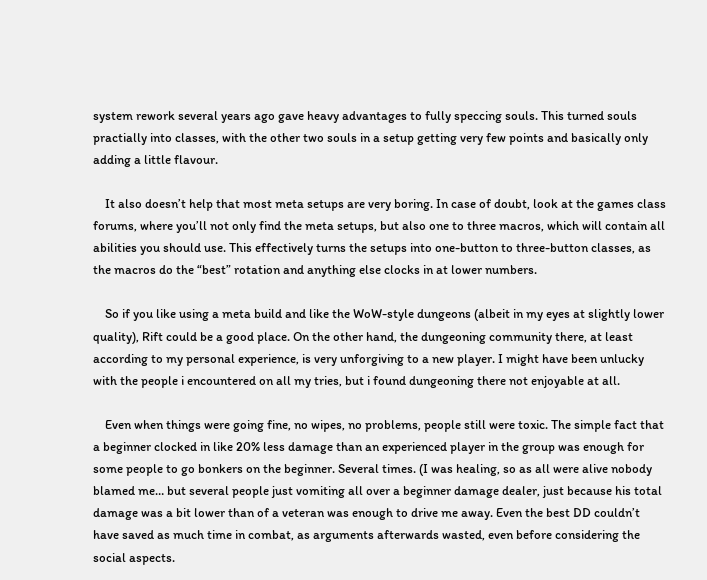system rework several years ago gave heavy advantages to fully speccing souls. This turned souls practially into classes, with the other two souls in a setup getting very few points and basically only adding a little flavour.

    It also doesn’t help that most meta setups are very boring. In case of doubt, look at the games class forums, where you’ll not only find the meta setups, but also one to three macros, which will contain all abilities you should use. This effectively turns the setups into one-button to three-button classes, as the macros do the “best” rotation and anything else clocks in at lower numbers.

    So if you like using a meta build and like the WoW-style dungeons (albeit in my eyes at slightly lower quality), Rift could be a good place. On the other hand, the dungeoning community there, at least according to my personal experience, is very unforgiving to a new player. I might have been unlucky with the people i encountered on all my tries, but i found dungeoning there not enjoyable at all.

    Even when things were going fine, no wipes, no problems, people still were toxic. The simple fact that a beginner clocked in like 20% less damage than an experienced player in the group was enough for some people to go bonkers on the beginner. Several times. (I was healing, so as all were alive nobody blamed me… but several people just vomiting all over a beginner damage dealer, just because his total damage was a bit lower than of a veteran was enough to drive me away. Even the best DD couldn’t have saved as much time in combat, as arguments afterwards wasted, even before considering the social aspects.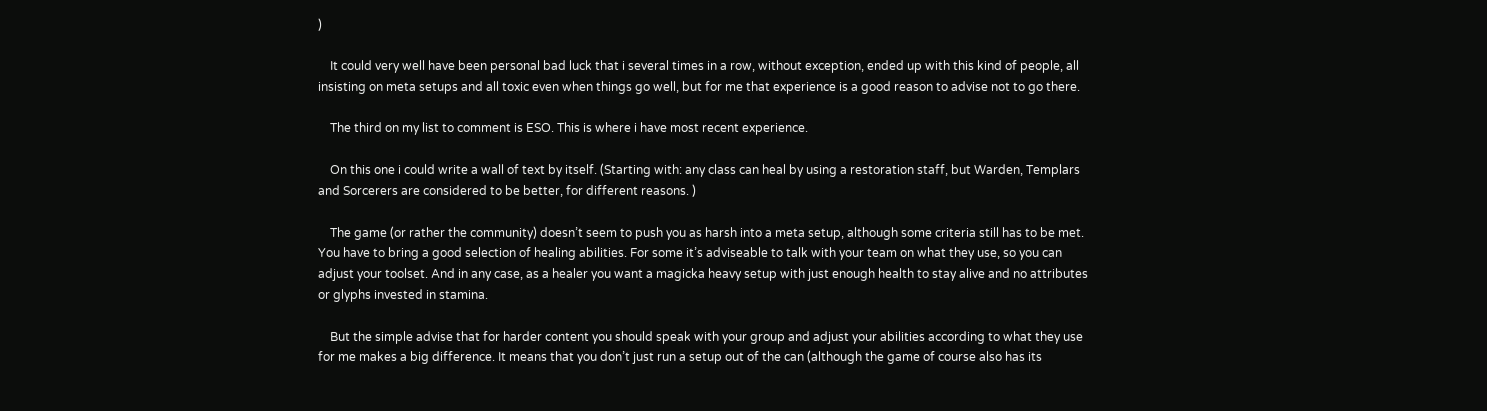)

    It could very well have been personal bad luck that i several times in a row, without exception, ended up with this kind of people, all insisting on meta setups and all toxic even when things go well, but for me that experience is a good reason to advise not to go there.

    The third on my list to comment is ESO. This is where i have most recent experience.

    On this one i could write a wall of text by itself. (Starting with: any class can heal by using a restoration staff, but Warden, Templars and Sorcerers are considered to be better, for different reasons. )

    The game (or rather the community) doesn’t seem to push you as harsh into a meta setup, although some criteria still has to be met. You have to bring a good selection of healing abilities. For some it’s adviseable to talk with your team on what they use, so you can adjust your toolset. And in any case, as a healer you want a magicka heavy setup with just enough health to stay alive and no attributes or glyphs invested in stamina.

    But the simple advise that for harder content you should speak with your group and adjust your abilities according to what they use for me makes a big difference. It means that you don’t just run a setup out of the can (although the game of course also has its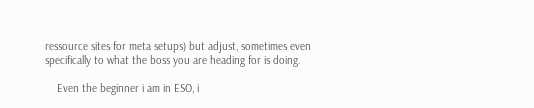ressource sites for meta setups) but adjust, sometimes even specifically to what the boss you are heading for is doing.

    Even the beginner i am in ESO, i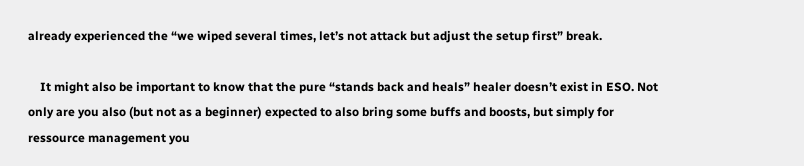already experienced the “we wiped several times, let’s not attack but adjust the setup first” break.

    It might also be important to know that the pure “stands back and heals” healer doesn’t exist in ESO. Not only are you also (but not as a beginner) expected to also bring some buffs and boosts, but simply for ressource management you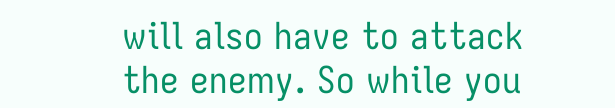will also have to attack the enemy. So while you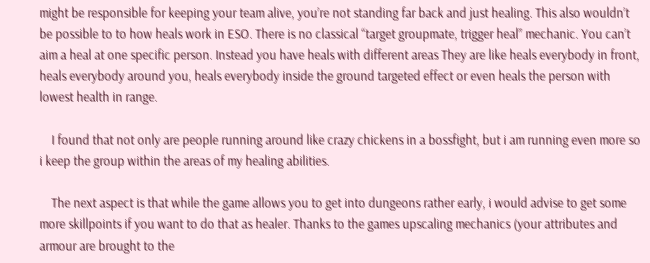might be responsible for keeping your team alive, you’re not standing far back and just healing. This also wouldn’t be possible to to how heals work in ESO. There is no classical “target groupmate, trigger heal” mechanic. You can’t aim a heal at one specific person. Instead you have heals with different areas They are like heals everybody in front, heals everybody around you, heals everybody inside the ground targeted effect or even heals the person with lowest health in range.

    I found that not only are people running around like crazy chickens in a bossfight, but i am running even more so i keep the group within the areas of my healing abilities.

    The next aspect is that while the game allows you to get into dungeons rather early, i would advise to get some more skillpoints if you want to do that as healer. Thanks to the games upscaling mechanics (your attributes and armour are brought to the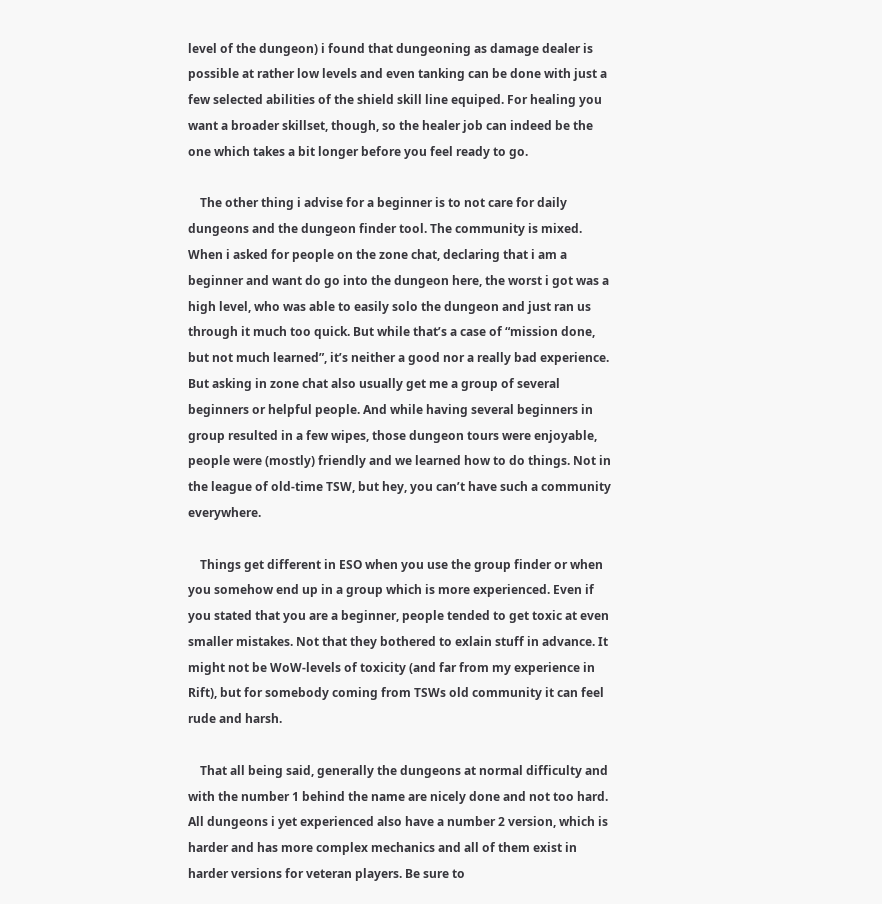level of the dungeon) i found that dungeoning as damage dealer is possible at rather low levels and even tanking can be done with just a few selected abilities of the shield skill line equiped. For healing you want a broader skillset, though, so the healer job can indeed be the one which takes a bit longer before you feel ready to go.

    The other thing i advise for a beginner is to not care for daily dungeons and the dungeon finder tool. The community is mixed. When i asked for people on the zone chat, declaring that i am a beginner and want do go into the dungeon here, the worst i got was a high level, who was able to easily solo the dungeon and just ran us through it much too quick. But while that’s a case of “mission done, but not much learned”, it’s neither a good nor a really bad experience. But asking in zone chat also usually get me a group of several beginners or helpful people. And while having several beginners in group resulted in a few wipes, those dungeon tours were enjoyable, people were (mostly) friendly and we learned how to do things. Not in the league of old-time TSW, but hey, you can’t have such a community everywhere.

    Things get different in ESO when you use the group finder or when you somehow end up in a group which is more experienced. Even if you stated that you are a beginner, people tended to get toxic at even smaller mistakes. Not that they bothered to exlain stuff in advance. It might not be WoW-levels of toxicity (and far from my experience in Rift), but for somebody coming from TSWs old community it can feel rude and harsh.

    That all being said, generally the dungeons at normal difficulty and with the number 1 behind the name are nicely done and not too hard. All dungeons i yet experienced also have a number 2 version, which is harder and has more complex mechanics and all of them exist in harder versions for veteran players. Be sure to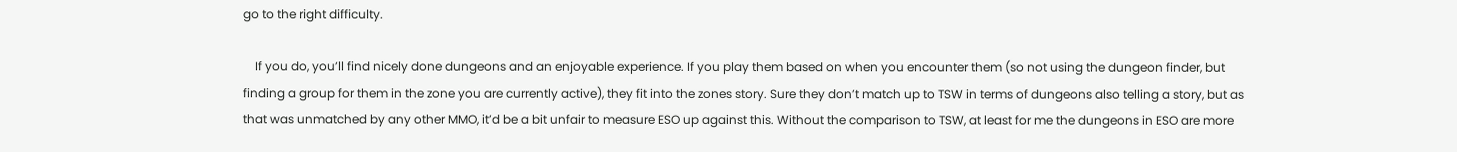go to the right difficulty.

    If you do, you’ll find nicely done dungeons and an enjoyable experience. If you play them based on when you encounter them (so not using the dungeon finder, but finding a group for them in the zone you are currently active), they fit into the zones story. Sure they don’t match up to TSW in terms of dungeons also telling a story, but as that was unmatched by any other MMO, it’d be a bit unfair to measure ESO up against this. Without the comparison to TSW, at least for me the dungeons in ESO are more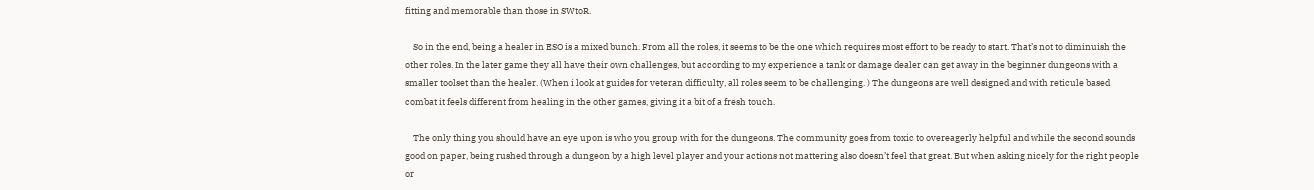fitting and memorable than those in SWtoR.

    So in the end, being a healer in ESO is a mixed bunch. From all the roles, it seems to be the one which requires most effort to be ready to start. That’s not to diminuish the other roles. In the later game they all have their own challenges, but according to my experience a tank or damage dealer can get away in the beginner dungeons with a smaller toolset than the healer. (When i look at guides for veteran difficulty, all roles seem to be challenging. ) The dungeons are well designed and with reticule based combat it feels different from healing in the other games, giving it a bit of a fresh touch.

    The only thing you should have an eye upon is who you group with for the dungeons. The community goes from toxic to overeagerly helpful and while the second sounds good on paper, being rushed through a dungeon by a high level player and your actions not mattering also doesn’t feel that great. But when asking nicely for the right people or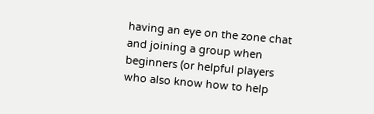having an eye on the zone chat and joining a group when beginners (or helpful players who also know how to help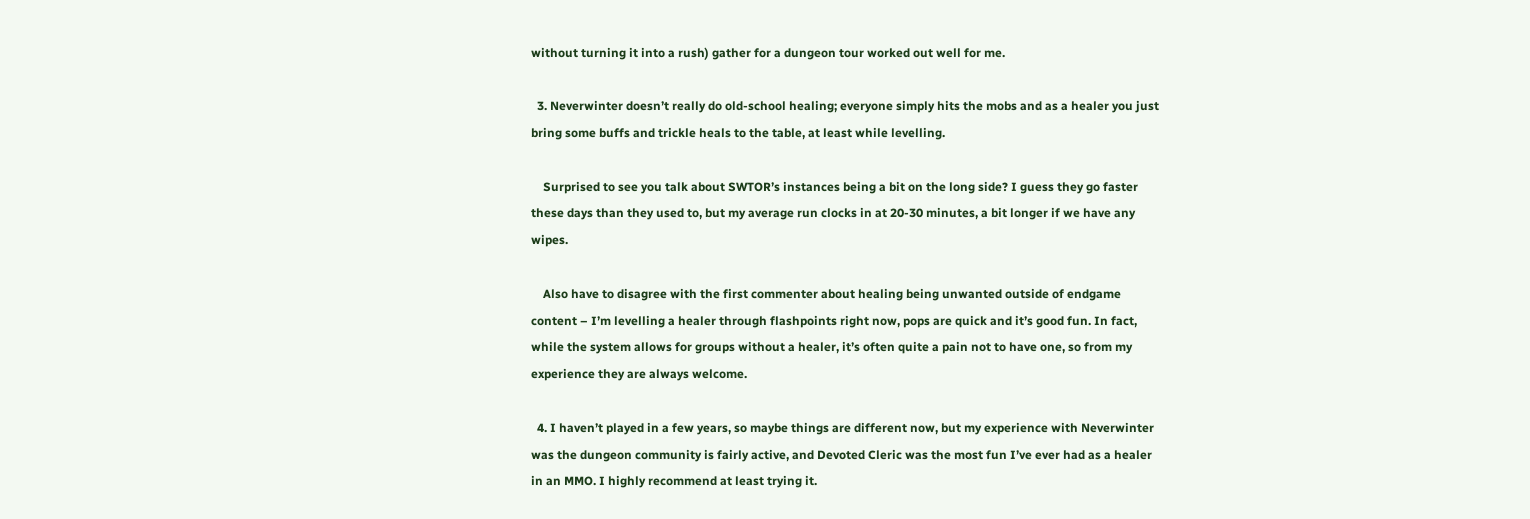without turning it into a rush) gather for a dungeon tour worked out well for me.

  3. Neverwinter doesn’t really do old-school healing; everyone simply hits the mobs and as a healer you just bring some buffs and trickle heals to the table, at least while levelling.

    Surprised to see you talk about SWTOR’s instances being a bit on the long side? I guess they go faster these days than they used to, but my average run clocks in at 20-30 minutes, a bit longer if we have any wipes.

    Also have to disagree with the first commenter about healing being unwanted outside of endgame content – I’m levelling a healer through flashpoints right now, pops are quick and it’s good fun. In fact, while the system allows for groups without a healer, it’s often quite a pain not to have one, so from my experience they are always welcome.

  4. I haven’t played in a few years, so maybe things are different now, but my experience with Neverwinter was the dungeon community is fairly active, and Devoted Cleric was the most fun I’ve ever had as a healer in an MMO. I highly recommend at least trying it.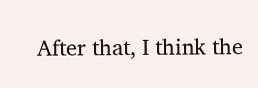After that, I think the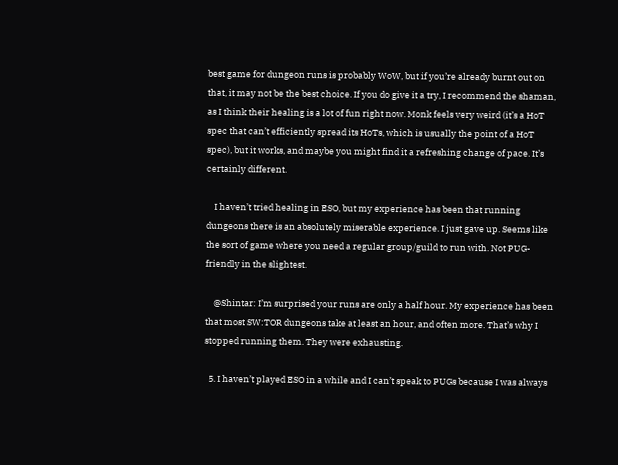best game for dungeon runs is probably WoW, but if you’re already burnt out on that, it may not be the best choice. If you do give it a try, I recommend the shaman, as I think their healing is a lot of fun right now. Monk feels very weird (it’s a HoT spec that can’t efficiently spread its HoTs, which is usually the point of a HoT spec), but it works, and maybe you might find it a refreshing change of pace. It’s certainly different.

    I haven’t tried healing in ESO, but my experience has been that running dungeons there is an absolutely miserable experience. I just gave up. Seems like the sort of game where you need a regular group/guild to run with. Not PUG-friendly in the slightest.

    @Shintar: I’m surprised your runs are only a half hour. My experience has been that most SW:TOR dungeons take at least an hour, and often more. That’s why I stopped running them. They were exhausting.

  5. I haven’t played ESO in a while and I can’t speak to PUGs because I was always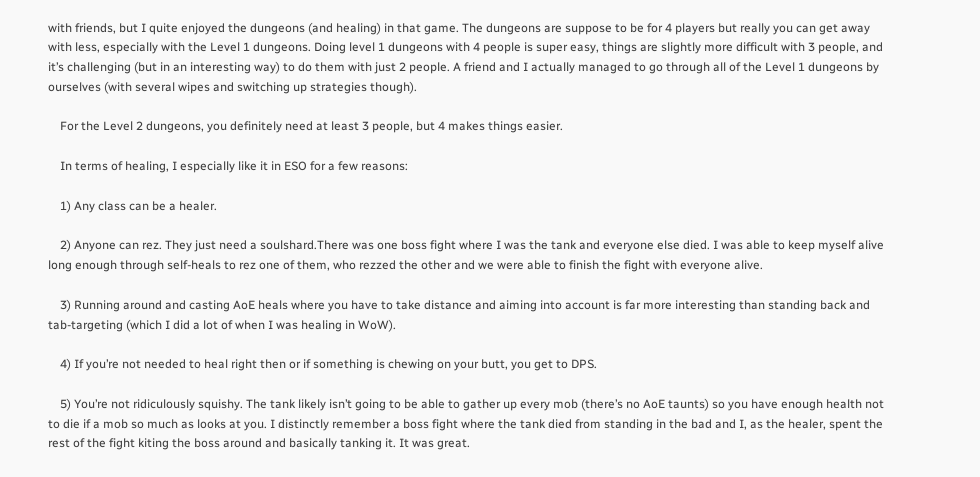with friends, but I quite enjoyed the dungeons (and healing) in that game. The dungeons are suppose to be for 4 players but really you can get away with less, especially with the Level 1 dungeons. Doing level 1 dungeons with 4 people is super easy, things are slightly more difficult with 3 people, and it’s challenging (but in an interesting way) to do them with just 2 people. A friend and I actually managed to go through all of the Level 1 dungeons by ourselves (with several wipes and switching up strategies though).

    For the Level 2 dungeons, you definitely need at least 3 people, but 4 makes things easier.

    In terms of healing, I especially like it in ESO for a few reasons:

    1) Any class can be a healer.

    2) Anyone can rez. They just need a soulshard.There was one boss fight where I was the tank and everyone else died. I was able to keep myself alive long enough through self-heals to rez one of them, who rezzed the other and we were able to finish the fight with everyone alive.

    3) Running around and casting AoE heals where you have to take distance and aiming into account is far more interesting than standing back and tab-targeting (which I did a lot of when I was healing in WoW).

    4) If you’re not needed to heal right then or if something is chewing on your butt, you get to DPS.

    5) You’re not ridiculously squishy. The tank likely isn’t going to be able to gather up every mob (there’s no AoE taunts) so you have enough health not to die if a mob so much as looks at you. I distinctly remember a boss fight where the tank died from standing in the bad and I, as the healer, spent the rest of the fight kiting the boss around and basically tanking it. It was great.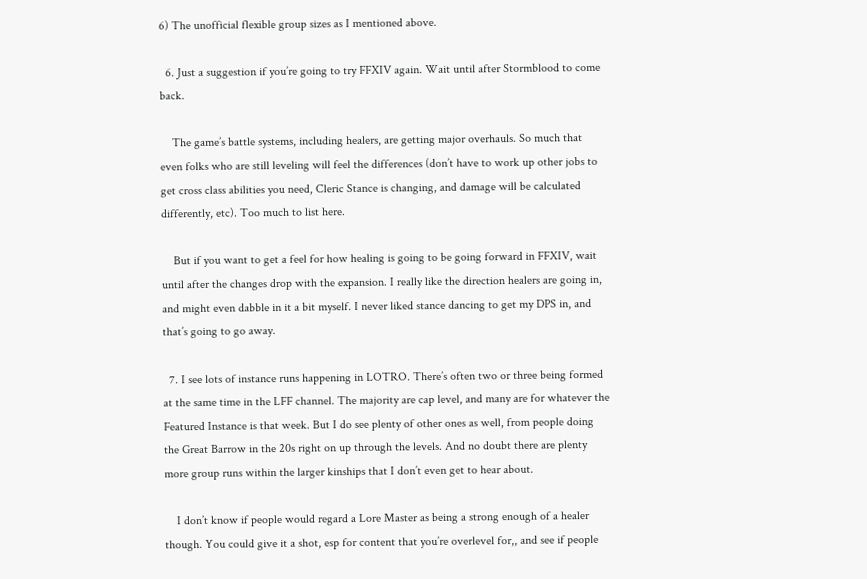6) The unofficial flexible group sizes as I mentioned above.

  6. Just a suggestion if you’re going to try FFXIV again. Wait until after Stormblood to come back.

    The game’s battle systems, including healers, are getting major overhauls. So much that even folks who are still leveling will feel the differences (don’t have to work up other jobs to get cross class abilities you need, Cleric Stance is changing, and damage will be calculated differently, etc). Too much to list here.

    But if you want to get a feel for how healing is going to be going forward in FFXIV, wait until after the changes drop with the expansion. I really like the direction healers are going in, and might even dabble in it a bit myself. I never liked stance dancing to get my DPS in, and that’s going to go away.

  7. I see lots of instance runs happening in LOTRO. There’s often two or three being formed at the same time in the LFF channel. The majority are cap level, and many are for whatever the Featured Instance is that week. But I do see plenty of other ones as well, from people doing the Great Barrow in the 20s right on up through the levels. And no doubt there are plenty more group runs within the larger kinships that I don’t even get to hear about.

    I don’t know if people would regard a Lore Master as being a strong enough of a healer though. You could give it a shot, esp for content that you’re overlevel for,, and see if people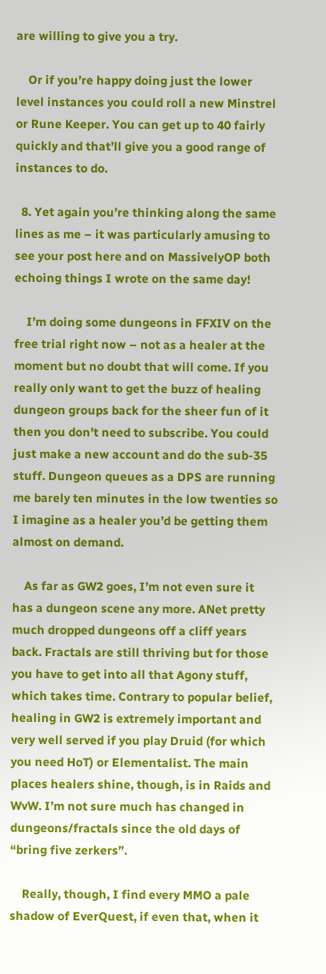are willing to give you a try.

    Or if you’re happy doing just the lower level instances you could roll a new Minstrel or Rune Keeper. You can get up to 40 fairly quickly and that’ll give you a good range of instances to do.

  8. Yet again you’re thinking along the same lines as me – it was particularly amusing to see your post here and on MassivelyOP both echoing things I wrote on the same day!

    I’m doing some dungeons in FFXIV on the free trial right now – not as a healer at the moment but no doubt that will come. If you really only want to get the buzz of healing dungeon groups back for the sheer fun of it then you don’t need to subscribe. You could just make a new account and do the sub-35 stuff. Dungeon queues as a DPS are running me barely ten minutes in the low twenties so I imagine as a healer you’d be getting them almost on demand.

    As far as GW2 goes, I’m not even sure it has a dungeon scene any more. ANet pretty much dropped dungeons off a cliff years back. Fractals are still thriving but for those you have to get into all that Agony stuff, which takes time. Contrary to popular belief, healing in GW2 is extremely important and very well served if you play Druid (for which you need HoT) or Elementalist. The main places healers shine, though, is in Raids and WvW. I’m not sure much has changed in dungeons/fractals since the old days of “bring five zerkers”.

    Really, though, I find every MMO a pale shadow of EverQuest, if even that, when it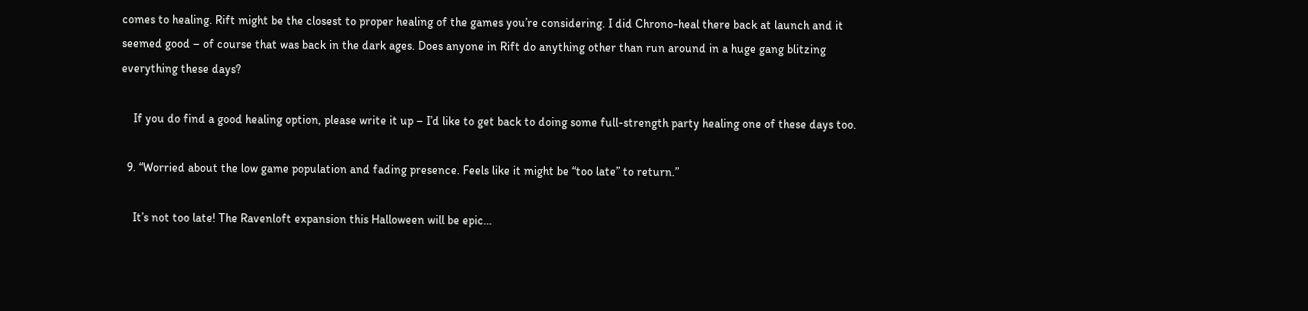comes to healing. Rift might be the closest to proper healing of the games you’re considering. I did Chrono-heal there back at launch and it seemed good – of course that was back in the dark ages. Does anyone in Rift do anything other than run around in a huge gang blitzing everything these days?

    If you do find a good healing option, please write it up – I’d like to get back to doing some full-strength party healing one of these days too.

  9. “Worried about the low game population and fading presence. Feels like it might be “too late” to return.”

    It’s not too late! The Ravenloft expansion this Halloween will be epic…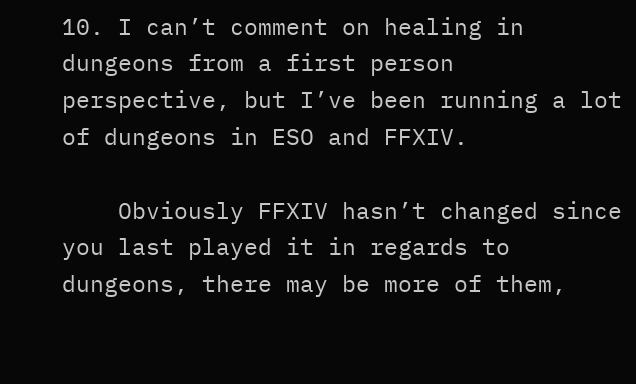10. I can’t comment on healing in dungeons from a first person perspective, but I’ve been running a lot of dungeons in ESO and FFXIV.

    Obviously FFXIV hasn’t changed since you last played it in regards to dungeons, there may be more of them,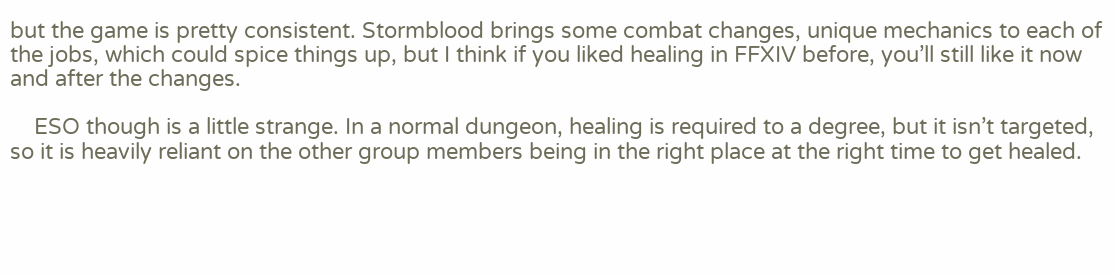but the game is pretty consistent. Stormblood brings some combat changes, unique mechanics to each of the jobs, which could spice things up, but I think if you liked healing in FFXIV before, you’ll still like it now and after the changes.

    ESO though is a little strange. In a normal dungeon, healing is required to a degree, but it isn’t targeted, so it is heavily reliant on the other group members being in the right place at the right time to get healed.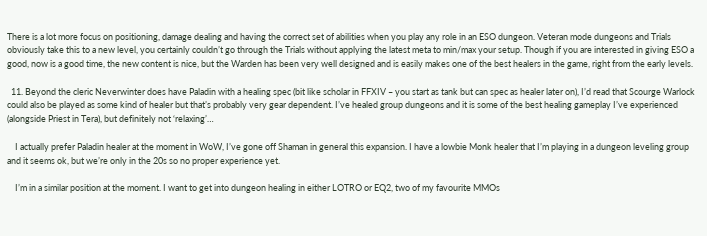There is a lot more focus on positioning, damage dealing and having the correct set of abilities when you play any role in an ESO dungeon. Veteran mode dungeons and Trials obviously take this to a new level, you certainly couldn’t go through the Trials without applying the latest meta to min/max your setup. Though if you are interested in giving ESO a good, now is a good time, the new content is nice, but the Warden has been very well designed and is easily makes one of the best healers in the game, right from the early levels.

  11. Beyond the cleric Neverwinter does have Paladin with a healing spec (bit like scholar in FFXIV – you start as tank but can spec as healer later on), I’d read that Scourge Warlock could also be played as some kind of healer but that’s probably very gear dependent. I’ve healed group dungeons and it is some of the best healing gameplay I’ve experienced (alongside Priest in Tera), but definitely not ‘relaxing’…

    I actually prefer Paladin healer at the moment in WoW, I’ve gone off Shaman in general this expansion. I have a lowbie Monk healer that I’m playing in a dungeon leveling group and it seems ok, but we’re only in the 20s so no proper experience yet.

    I’m in a similar position at the moment. I want to get into dungeon healing in either LOTRO or EQ2, two of my favourite MMOs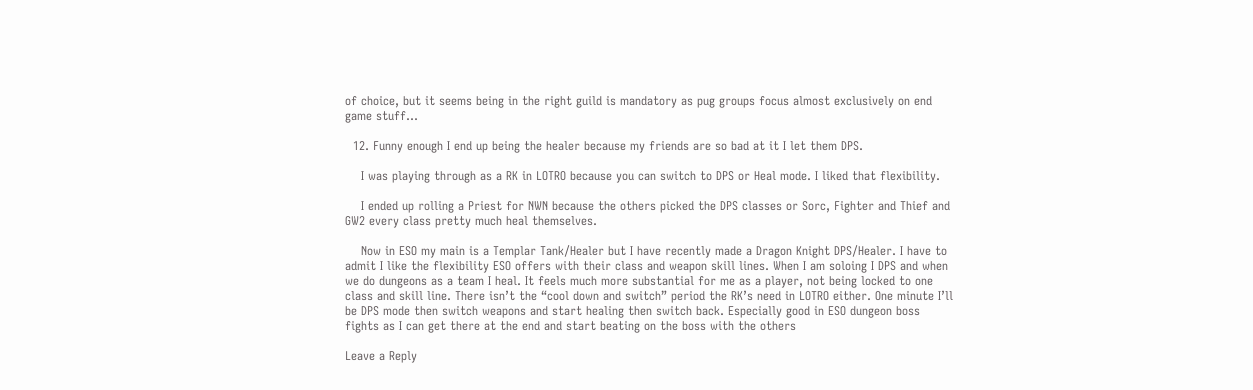of choice, but it seems being in the right guild is mandatory as pug groups focus almost exclusively on end game stuff…

  12. Funny enough I end up being the healer because my friends are so bad at it I let them DPS.

    I was playing through as a RK in LOTRO because you can switch to DPS or Heal mode. I liked that flexibility.

    I ended up rolling a Priest for NWN because the others picked the DPS classes or Sorc, Fighter and Thief and GW2 every class pretty much heal themselves.

    Now in ESO my main is a Templar Tank/Healer but I have recently made a Dragon Knight DPS/Healer. I have to admit I like the flexibility ESO offers with their class and weapon skill lines. When I am soloing I DPS and when we do dungeons as a team I heal. It feels much more substantial for me as a player, not being locked to one class and skill line. There isn’t the “cool down and switch” period the RK’s need in LOTRO either. One minute I’ll be DPS mode then switch weapons and start healing then switch back. Especially good in ESO dungeon boss fights as I can get there at the end and start beating on the boss with the others

Leave a Reply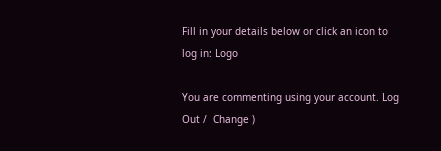Fill in your details below or click an icon to log in: Logo

You are commenting using your account. Log Out /  Change )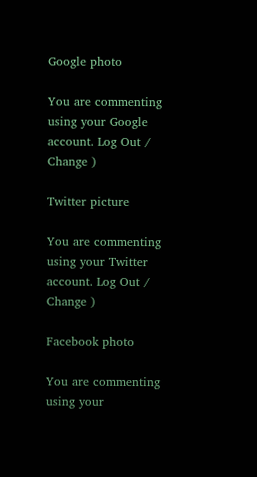Google photo

You are commenting using your Google account. Log Out /  Change )

Twitter picture

You are commenting using your Twitter account. Log Out /  Change )

Facebook photo

You are commenting using your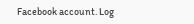Facebook account. Log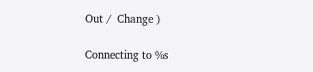Out /  Change )

Connecting to %s